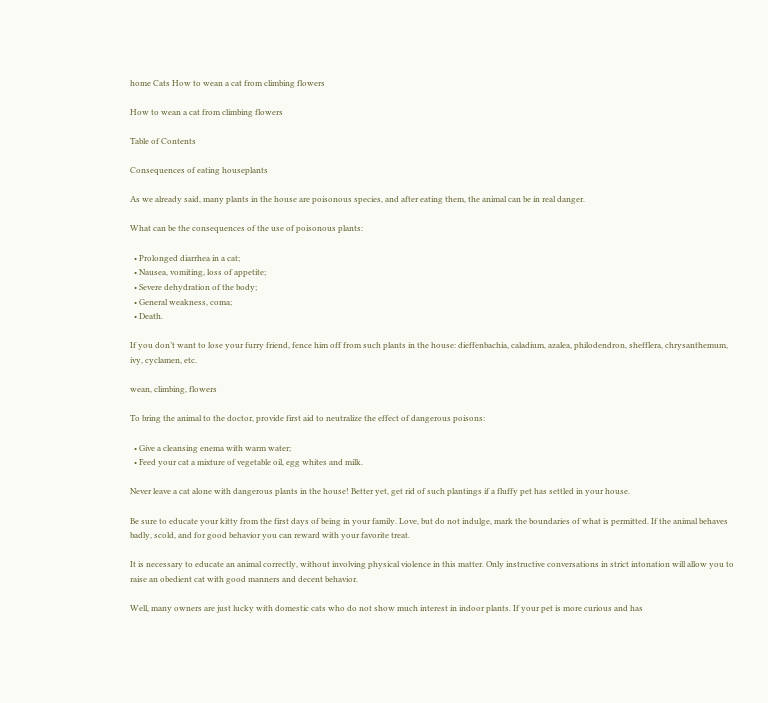home Cats How to wean a cat from climbing flowers

How to wean a cat from climbing flowers

Table of Contents

Consequences of eating houseplants

As we already said, many plants in the house are poisonous species, and after eating them, the animal can be in real danger.

What can be the consequences of the use of poisonous plants:

  • Prolonged diarrhea in a cat;
  • Nausea, vomiting, loss of appetite;
  • Severe dehydration of the body;
  • General weakness, coma;
  • Death.

If you don’t want to lose your furry friend, fence him off from such plants in the house: dieffenbachia, caladium, azalea, philodendron, shefflera, chrysanthemum, ivy, cyclamen, etc.

wean, climbing, flowers

To bring the animal to the doctor, provide first aid to neutralize the effect of dangerous poisons:

  • Give a cleansing enema with warm water;
  • Feed your cat a mixture of vegetable oil, egg whites and milk.

Never leave a cat alone with dangerous plants in the house! Better yet, get rid of such plantings if a fluffy pet has settled in your house.

Be sure to educate your kitty from the first days of being in your family. Love, but do not indulge, mark the boundaries of what is permitted. If the animal behaves badly, scold, and for good behavior you can reward with your favorite treat.

It is necessary to educate an animal correctly, without involving physical violence in this matter. Only instructive conversations in strict intonation will allow you to raise an obedient cat with good manners and decent behavior.

Well, many owners are just lucky with domestic cats who do not show much interest in indoor plants. If your pet is more curious and has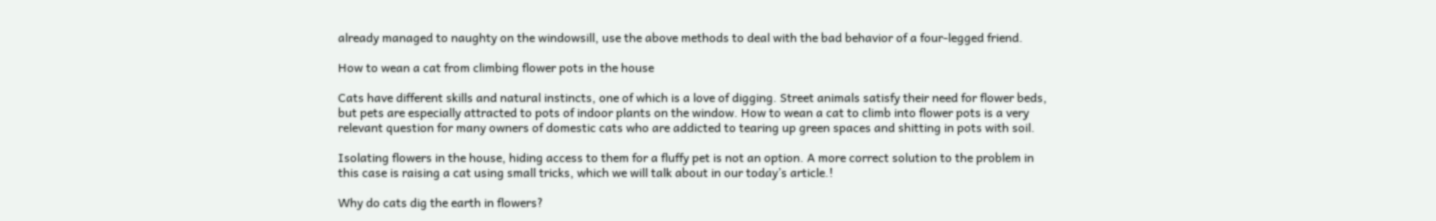already managed to naughty on the windowsill, use the above methods to deal with the bad behavior of a four-legged friend.

How to wean a cat from climbing flower pots in the house

Cats have different skills and natural instincts, one of which is a love of digging. Street animals satisfy their need for flower beds, but pets are especially attracted to pots of indoor plants on the window. How to wean a cat to climb into flower pots is a very relevant question for many owners of domestic cats who are addicted to tearing up green spaces and shitting in pots with soil.

Isolating flowers in the house, hiding access to them for a fluffy pet is not an option. A more correct solution to the problem in this case is raising a cat using small tricks, which we will talk about in our today’s article.!

Why do cats dig the earth in flowers?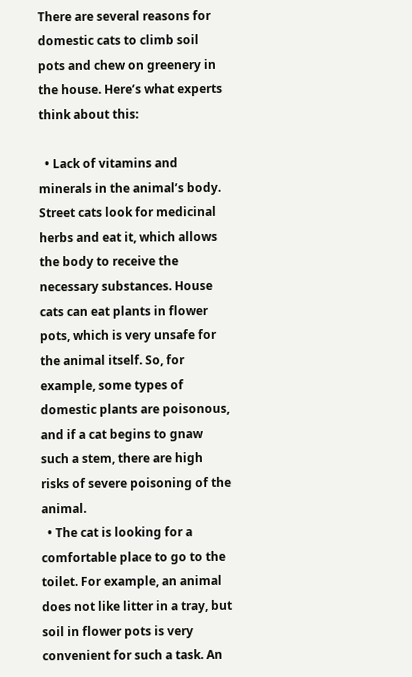There are several reasons for domestic cats to climb soil pots and chew on greenery in the house. Here’s what experts think about this:

  • Lack of vitamins and minerals in the animal’s body. Street cats look for medicinal herbs and eat it, which allows the body to receive the necessary substances. House cats can eat plants in flower pots, which is very unsafe for the animal itself. So, for example, some types of domestic plants are poisonous, and if a cat begins to gnaw such a stem, there are high risks of severe poisoning of the animal.
  • The cat is looking for a comfortable place to go to the toilet. For example, an animal does not like litter in a tray, but soil in flower pots is very convenient for such a task. An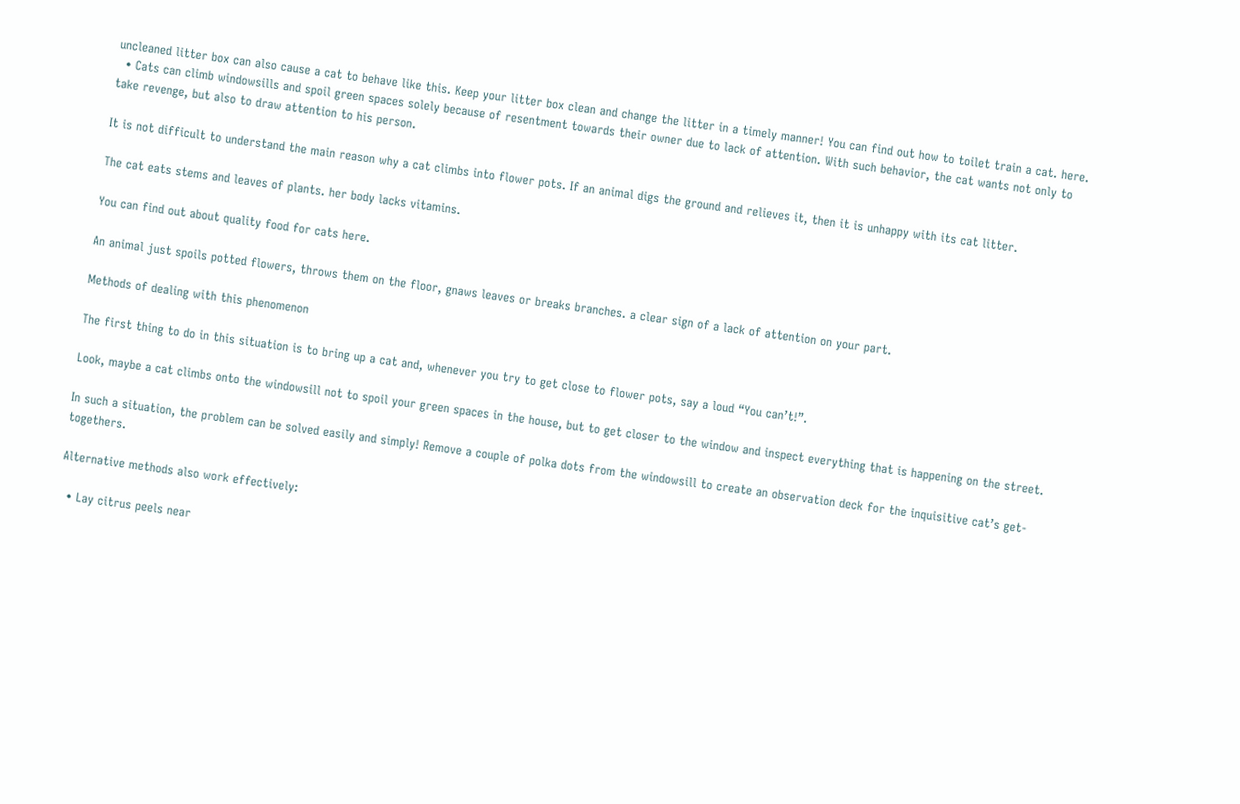uncleaned litter box can also cause a cat to behave like this. Keep your litter box clean and change the litter in a timely manner! You can find out how to toilet train a cat. here.
  • Cats can climb windowsills and spoil green spaces solely because of resentment towards their owner due to lack of attention. With such behavior, the cat wants not only to take revenge, but also to draw attention to his person.

It is not difficult to understand the main reason why a cat climbs into flower pots. If an animal digs the ground and relieves it, then it is unhappy with its cat litter.

The cat eats stems and leaves of plants. her body lacks vitamins.

You can find out about quality food for cats here.

An animal just spoils potted flowers, throws them on the floor, gnaws leaves or breaks branches. a clear sign of a lack of attention on your part.

Methods of dealing with this phenomenon

The first thing to do in this situation is to bring up a cat and, whenever you try to get close to flower pots, say a loud “You can’t!”.

Look, maybe a cat climbs onto the windowsill not to spoil your green spaces in the house, but to get closer to the window and inspect everything that is happening on the street.

In such a situation, the problem can be solved easily and simply! Remove a couple of polka dots from the windowsill to create an observation deck for the inquisitive cat’s get-togethers.

Alternative methods also work effectively:

  • Lay citrus peels near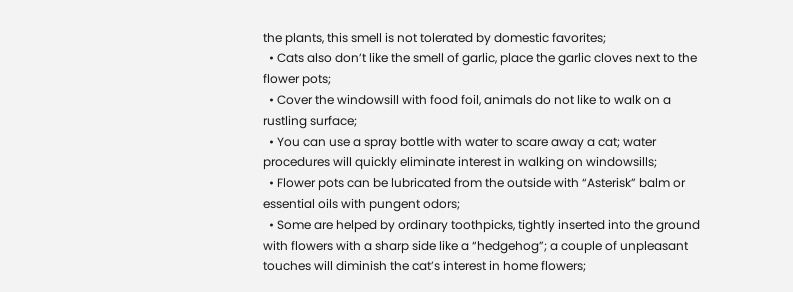the plants, this smell is not tolerated by domestic favorites;
  • Cats also don’t like the smell of garlic, place the garlic cloves next to the flower pots;
  • Cover the windowsill with food foil, animals do not like to walk on a rustling surface;
  • You can use a spray bottle with water to scare away a cat; water procedures will quickly eliminate interest in walking on windowsills;
  • Flower pots can be lubricated from the outside with “Asterisk” balm or essential oils with pungent odors;
  • Some are helped by ordinary toothpicks, tightly inserted into the ground with flowers with a sharp side like a “hedgehog”; a couple of unpleasant touches will diminish the cat’s interest in home flowers;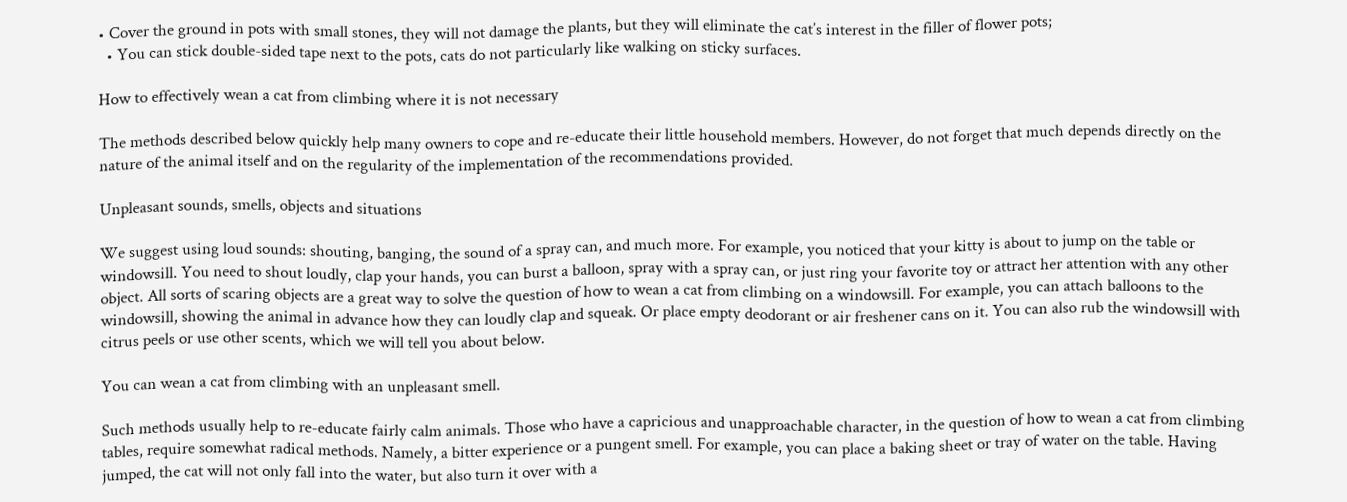• Cover the ground in pots with small stones, they will not damage the plants, but they will eliminate the cat’s interest in the filler of flower pots;
  • You can stick double-sided tape next to the pots, cats do not particularly like walking on sticky surfaces.

How to effectively wean a cat from climbing where it is not necessary

The methods described below quickly help many owners to cope and re-educate their little household members. However, do not forget that much depends directly on the nature of the animal itself and on the regularity of the implementation of the recommendations provided.

Unpleasant sounds, smells, objects and situations

We suggest using loud sounds: shouting, banging, the sound of a spray can, and much more. For example, you noticed that your kitty is about to jump on the table or windowsill. You need to shout loudly, clap your hands, you can burst a balloon, spray with a spray can, or just ring your favorite toy or attract her attention with any other object. All sorts of scaring objects are a great way to solve the question of how to wean a cat from climbing on a windowsill. For example, you can attach balloons to the windowsill, showing the animal in advance how they can loudly clap and squeak. Or place empty deodorant or air freshener cans on it. You can also rub the windowsill with citrus peels or use other scents, which we will tell you about below.

You can wean a cat from climbing with an unpleasant smell.

Such methods usually help to re-educate fairly calm animals. Those who have a capricious and unapproachable character, in the question of how to wean a cat from climbing tables, require somewhat radical methods. Namely, a bitter experience or a pungent smell. For example, you can place a baking sheet or tray of water on the table. Having jumped, the cat will not only fall into the water, but also turn it over with a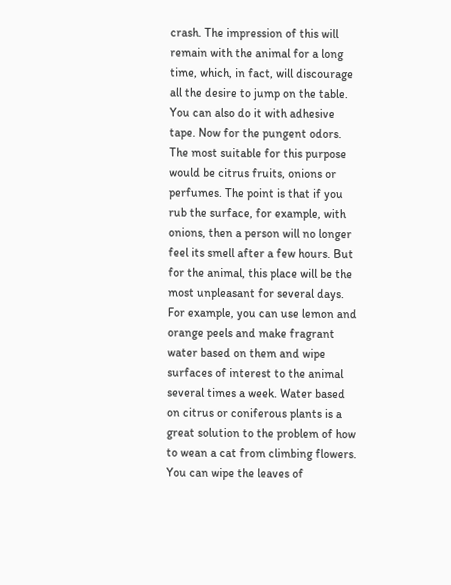crash. The impression of this will remain with the animal for a long time, which, in fact, will discourage all the desire to jump on the table. You can also do it with adhesive tape. Now for the pungent odors. The most suitable for this purpose would be citrus fruits, onions or perfumes. The point is that if you rub the surface, for example, with onions, then a person will no longer feel its smell after a few hours. But for the animal, this place will be the most unpleasant for several days. For example, you can use lemon and orange peels and make fragrant water based on them and wipe surfaces of interest to the animal several times a week. Water based on citrus or coniferous plants is a great solution to the problem of how to wean a cat from climbing flowers. You can wipe the leaves of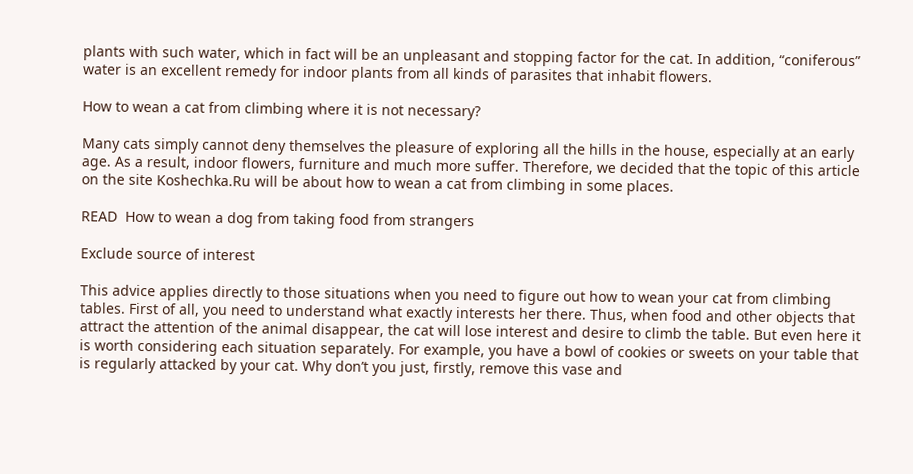plants with such water, which in fact will be an unpleasant and stopping factor for the cat. In addition, “coniferous” water is an excellent remedy for indoor plants from all kinds of parasites that inhabit flowers.

How to wean a cat from climbing where it is not necessary?

Many cats simply cannot deny themselves the pleasure of exploring all the hills in the house, especially at an early age. As a result, indoor flowers, furniture and much more suffer. Therefore, we decided that the topic of this article on the site Koshechka.Ru will be about how to wean a cat from climbing in some places.

READ  How to wean a dog from taking food from strangers

Exclude source of interest

This advice applies directly to those situations when you need to figure out how to wean your cat from climbing tables. First of all, you need to understand what exactly interests her there. Thus, when food and other objects that attract the attention of the animal disappear, the cat will lose interest and desire to climb the table. But even here it is worth considering each situation separately. For example, you have a bowl of cookies or sweets on your table that is regularly attacked by your cat. Why don’t you just, firstly, remove this vase and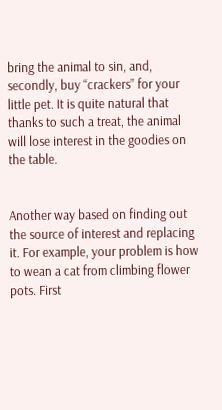bring the animal to sin, and, secondly, buy “crackers” for your little pet. It is quite natural that thanks to such a treat, the animal will lose interest in the goodies on the table.


Another way based on finding out the source of interest and replacing it. For example, your problem is how to wean a cat from climbing flower pots. First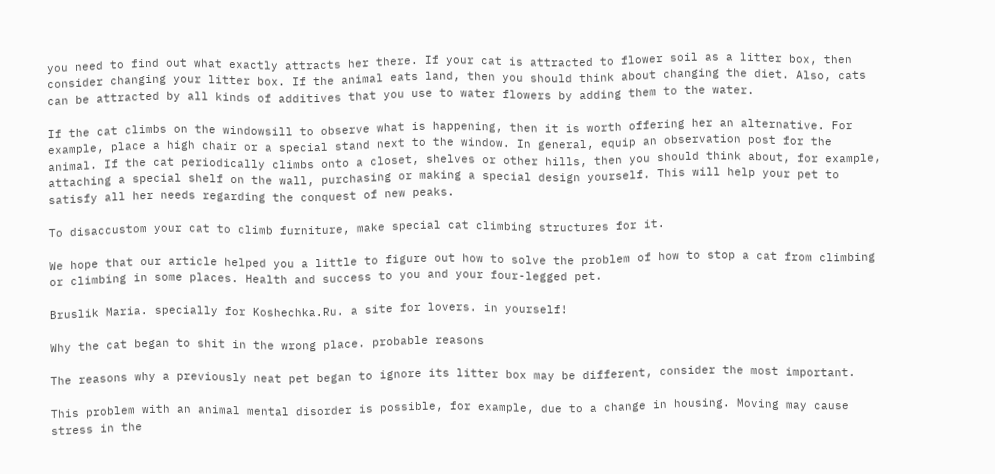you need to find out what exactly attracts her there. If your cat is attracted to flower soil as a litter box, then consider changing your litter box. If the animal eats land, then you should think about changing the diet. Also, cats can be attracted by all kinds of additives that you use to water flowers by adding them to the water.

If the cat climbs on the windowsill to observe what is happening, then it is worth offering her an alternative. For example, place a high chair or a special stand next to the window. In general, equip an observation post for the animal. If the cat periodically climbs onto a closet, shelves or other hills, then you should think about, for example, attaching a special shelf on the wall, purchasing or making a special design yourself. This will help your pet to satisfy all her needs regarding the conquest of new peaks.

To disaccustom your cat to climb furniture, make special cat climbing structures for it.

We hope that our article helped you a little to figure out how to solve the problem of how to stop a cat from climbing or climbing in some places. Health and success to you and your four-legged pet.

Bruslik Maria. specially for Koshechka.Ru. a site for lovers. in yourself!

Why the cat began to shit in the wrong place. probable reasons

The reasons why a previously neat pet began to ignore its litter box may be different, consider the most important.

This problem with an animal mental disorder is possible, for example, due to a change in housing. Moving may cause stress in the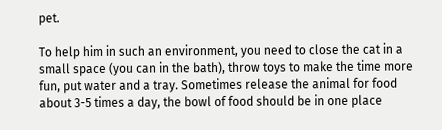pet.

To help him in such an environment, you need to close the cat in a small space (you can in the bath), throw toys to make the time more fun, put water and a tray. Sometimes release the animal for food about 3-5 times a day, the bowl of food should be in one place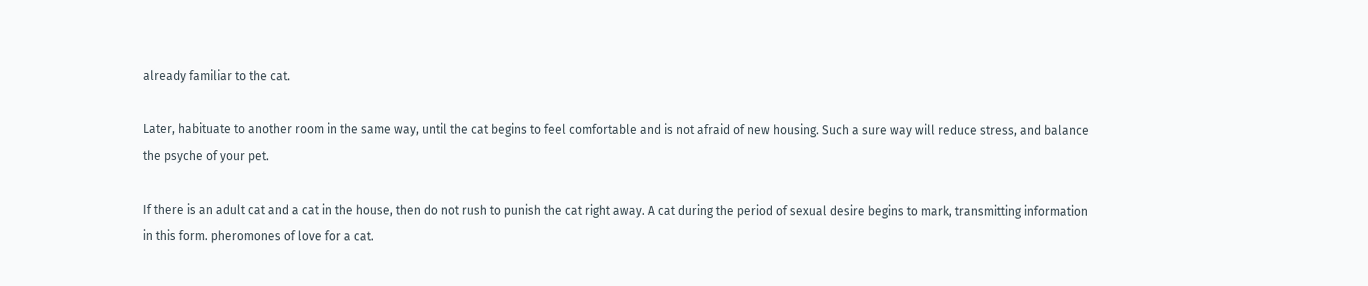already familiar to the cat.

Later, habituate to another room in the same way, until the cat begins to feel comfortable and is not afraid of new housing. Such a sure way will reduce stress, and balance the psyche of your pet.

If there is an adult cat and a cat in the house, then do not rush to punish the cat right away. A cat during the period of sexual desire begins to mark, transmitting information in this form. pheromones of love for a cat.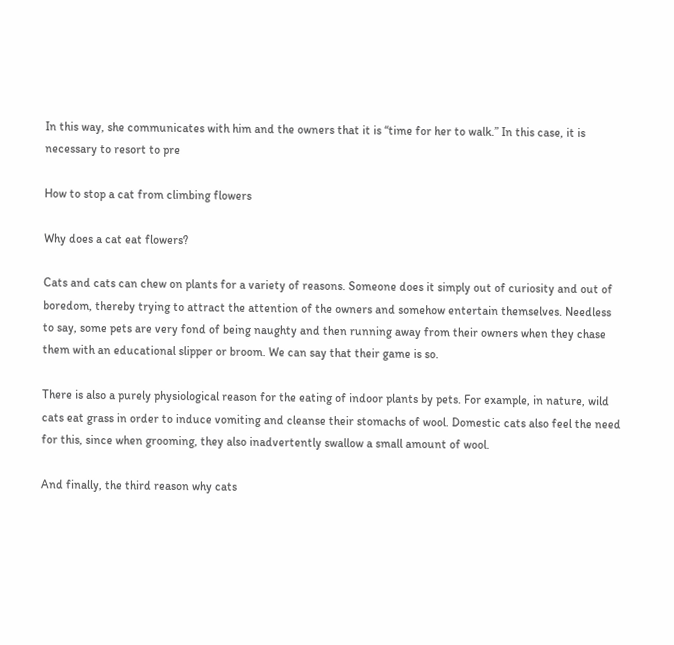In this way, she communicates with him and the owners that it is “time for her to walk.” In this case, it is necessary to resort to pre

How to stop a cat from climbing flowers

Why does a cat eat flowers?

Cats and cats can chew on plants for a variety of reasons. Someone does it simply out of curiosity and out of boredom, thereby trying to attract the attention of the owners and somehow entertain themselves. Needless to say, some pets are very fond of being naughty and then running away from their owners when they chase them with an educational slipper or broom. We can say that their game is so.

There is also a purely physiological reason for the eating of indoor plants by pets. For example, in nature, wild cats eat grass in order to induce vomiting and cleanse their stomachs of wool. Domestic cats also feel the need for this, since when grooming, they also inadvertently swallow a small amount of wool.

And finally, the third reason why cats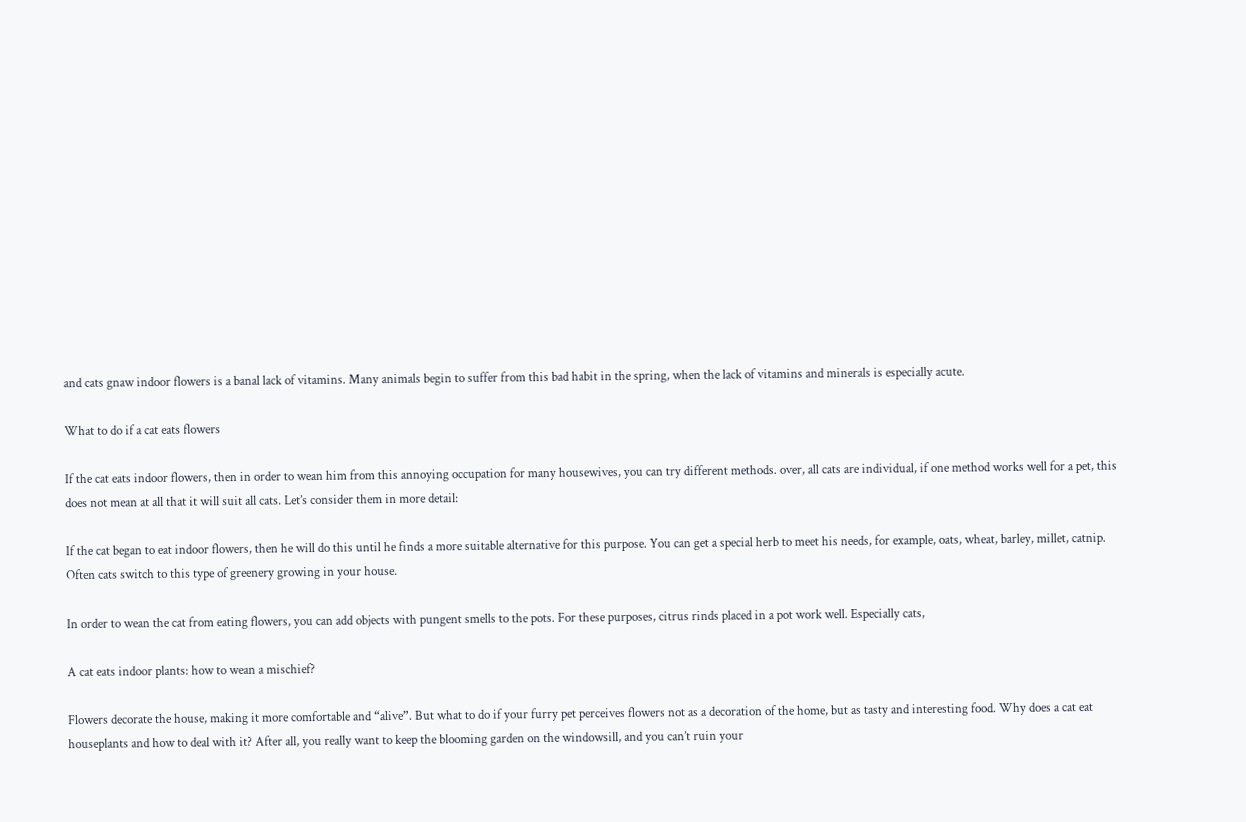and cats gnaw indoor flowers is a banal lack of vitamins. Many animals begin to suffer from this bad habit in the spring, when the lack of vitamins and minerals is especially acute.

What to do if a cat eats flowers

If the cat eats indoor flowers, then in order to wean him from this annoying occupation for many housewives, you can try different methods. over, all cats are individual, if one method works well for a pet, this does not mean at all that it will suit all cats. Let’s consider them in more detail:

If the cat began to eat indoor flowers, then he will do this until he finds a more suitable alternative for this purpose. You can get a special herb to meet his needs, for example, oats, wheat, barley, millet, catnip. Often cats switch to this type of greenery growing in your house.

In order to wean the cat from eating flowers, you can add objects with pungent smells to the pots. For these purposes, citrus rinds placed in a pot work well. Especially cats,

A cat eats indoor plants: how to wean a mischief?

Flowers decorate the house, making it more comfortable and “alive”. But what to do if your furry pet perceives flowers not as a decoration of the home, but as tasty and interesting food. Why does a cat eat houseplants and how to deal with it? After all, you really want to keep the blooming garden on the windowsill, and you can’t ruin your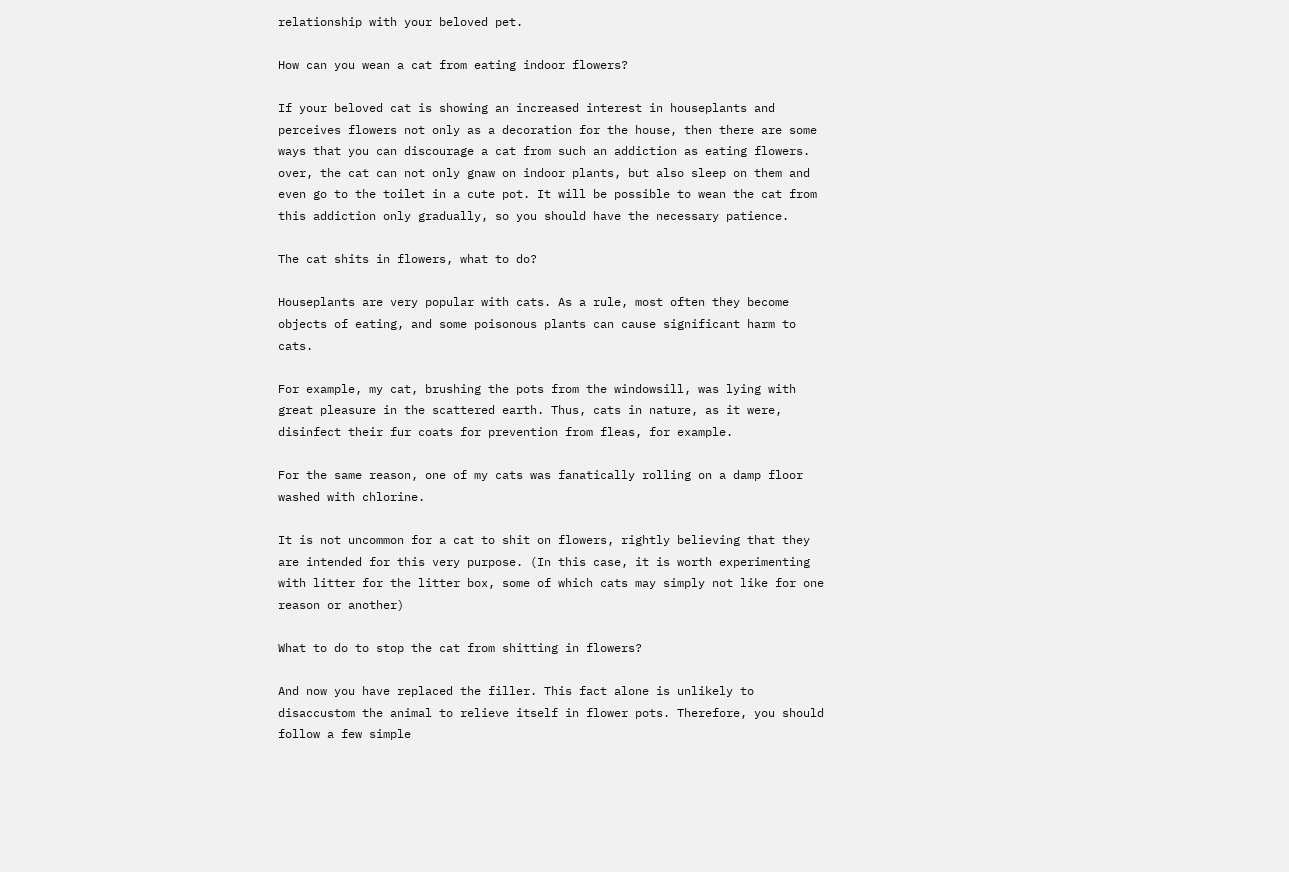relationship with your beloved pet.

How can you wean a cat from eating indoor flowers?

If your beloved cat is showing an increased interest in houseplants and perceives flowers not only as a decoration for the house, then there are some ways that you can discourage a cat from such an addiction as eating flowers. over, the cat can not only gnaw on indoor plants, but also sleep on them and even go to the toilet in a cute pot. It will be possible to wean the cat from this addiction only gradually, so you should have the necessary patience.

The cat shits in flowers, what to do?

Houseplants are very popular with cats. As a rule, most often they become objects of eating, and some poisonous plants can cause significant harm to cats.

For example, my cat, brushing the pots from the windowsill, was lying with great pleasure in the scattered earth. Thus, cats in nature, as it were, disinfect their fur coats for prevention from fleas, for example.

For the same reason, one of my cats was fanatically rolling on a damp floor washed with chlorine.

It is not uncommon for a cat to shit on flowers, rightly believing that they are intended for this very purpose. (In this case, it is worth experimenting with litter for the litter box, some of which cats may simply not like for one reason or another)

What to do to stop the cat from shitting in flowers?

And now you have replaced the filler. This fact alone is unlikely to disaccustom the animal to relieve itself in flower pots. Therefore, you should follow a few simple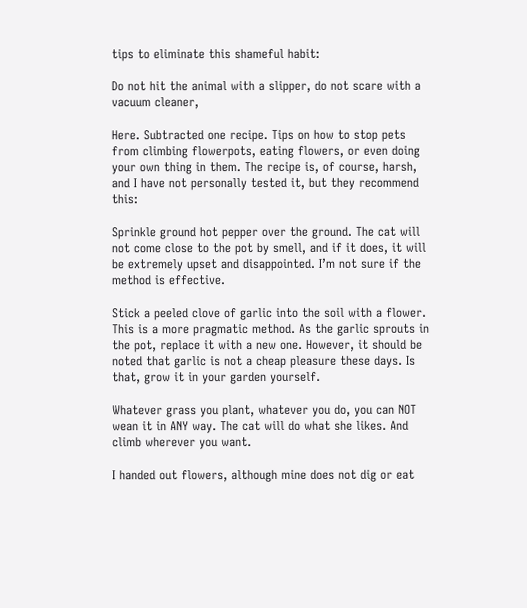tips to eliminate this shameful habit:

Do not hit the animal with a slipper, do not scare with a vacuum cleaner,

Here. Subtracted one recipe. Tips on how to stop pets from climbing flowerpots, eating flowers, or even doing your own thing in them. The recipe is, of course, harsh, and I have not personally tested it, but they recommend this:

Sprinkle ground hot pepper over the ground. The cat will not come close to the pot by smell, and if it does, it will be extremely upset and disappointed. I’m not sure if the method is effective.

Stick a peeled clove of garlic into the soil with a flower. This is a more pragmatic method. As the garlic sprouts in the pot, replace it with a new one. However, it should be noted that garlic is not a cheap pleasure these days. Is that, grow it in your garden yourself.

Whatever grass you plant, whatever you do, you can NOT wean it in ANY way. The cat will do what she likes. And climb wherever you want.

I handed out flowers, although mine does not dig or eat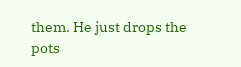them. He just drops the pots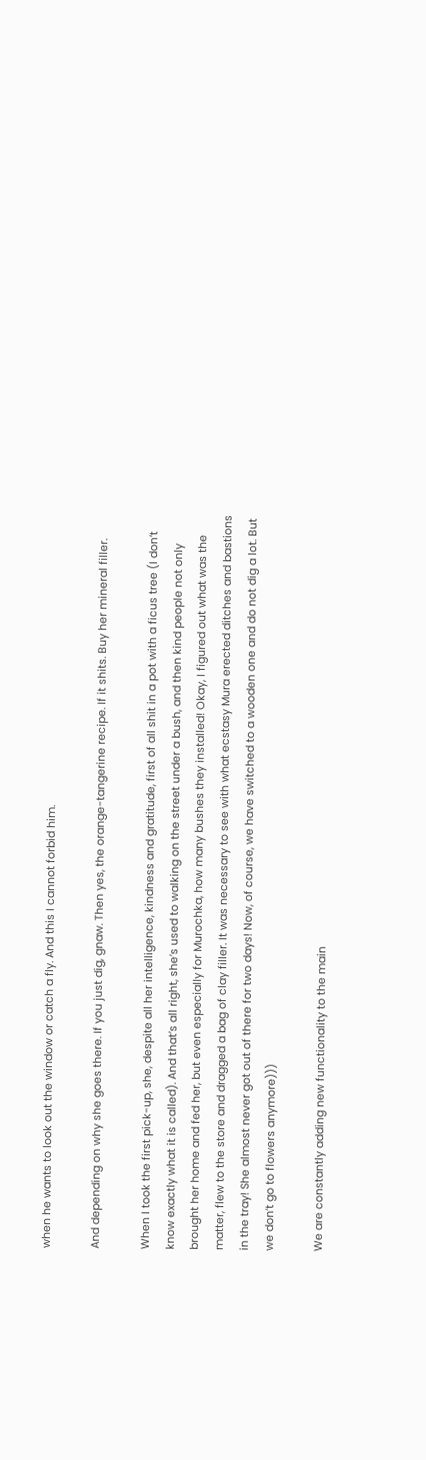when he wants to look out the window or catch a fly. And this I cannot forbid him.

And depending on why she goes there. If you just dig, gnaw. Then yes, the orange-tangerine recipe. If it shits. Buy her mineral filler.

When I took the first pick-up, she, despite all her intelligence, kindness and gratitude, first of all shit in a pot with a ficus tree (I don’t know exactly what it is called). And that’s all right, she’s used to walking on the street under a bush, and then kind people not only brought her home and fed her, but even especially for Murochka, how many bushes they installed! Okay, I figured out what was the matter, flew to the store and dragged a bag of clay filler. It was necessary to see with what ecstasy Mura erected ditches and bastions in the tray! She almost never got out of there for two days! Now, of course, we have switched to a wooden one and do not dig a lot. But we don’t go to flowers anymore)))

We are constantly adding new functionality to the main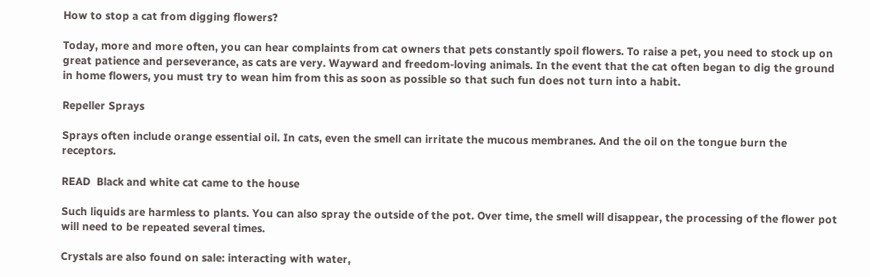How to stop a cat from digging flowers?

Today, more and more often, you can hear complaints from cat owners that pets constantly spoil flowers. To raise a pet, you need to stock up on great patience and perseverance, as cats are very. Wayward and freedom-loving animals. In the event that the cat often began to dig the ground in home flowers, you must try to wean him from this as soon as possible so that such fun does not turn into a habit.

Repeller Sprays

Sprays often include orange essential oil. In cats, even the smell can irritate the mucous membranes. And the oil on the tongue burn the receptors.

READ  Black and white cat came to the house

Such liquids are harmless to plants. You can also spray the outside of the pot. Over time, the smell will disappear, the processing of the flower pot will need to be repeated several times.

Crystals are also found on sale: interacting with water,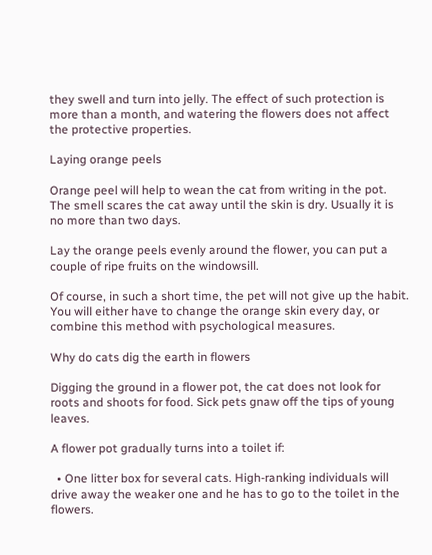they swell and turn into jelly. The effect of such protection is more than a month, and watering the flowers does not affect the protective properties.

Laying orange peels

Orange peel will help to wean the cat from writing in the pot. The smell scares the cat away until the skin is dry. Usually it is no more than two days.

Lay the orange peels evenly around the flower, you can put a couple of ripe fruits on the windowsill.

Of course, in such a short time, the pet will not give up the habit. You will either have to change the orange skin every day, or combine this method with psychological measures.

Why do cats dig the earth in flowers

Digging the ground in a flower pot, the cat does not look for roots and shoots for food. Sick pets gnaw off the tips of young leaves.

A flower pot gradually turns into a toilet if:

  • One litter box for several cats. High-ranking individuals will drive away the weaker one and he has to go to the toilet in the flowers.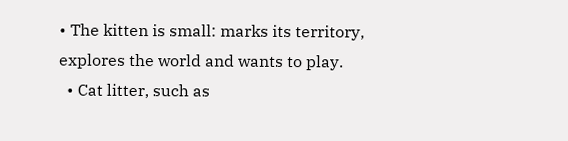• The kitten is small: marks its territory, explores the world and wants to play.
  • Cat litter, such as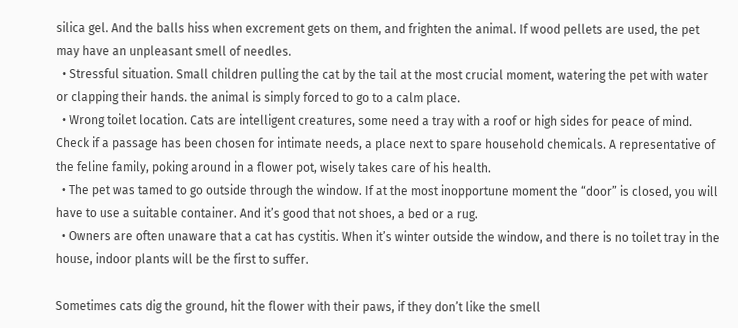silica gel. And the balls hiss when excrement gets on them, and frighten the animal. If wood pellets are used, the pet may have an unpleasant smell of needles.
  • Stressful situation. Small children pulling the cat by the tail at the most crucial moment, watering the pet with water or clapping their hands. the animal is simply forced to go to a calm place.
  • Wrong toilet location. Cats are intelligent creatures, some need a tray with a roof or high sides for peace of mind. Check if a passage has been chosen for intimate needs, a place next to spare household chemicals. A representative of the feline family, poking around in a flower pot, wisely takes care of his health.
  • The pet was tamed to go outside through the window. If at the most inopportune moment the “door” is closed, you will have to use a suitable container. And it’s good that not shoes, a bed or a rug.
  • Owners are often unaware that a cat has cystitis. When it’s winter outside the window, and there is no toilet tray in the house, indoor plants will be the first to suffer.

Sometimes cats dig the ground, hit the flower with their paws, if they don’t like the smell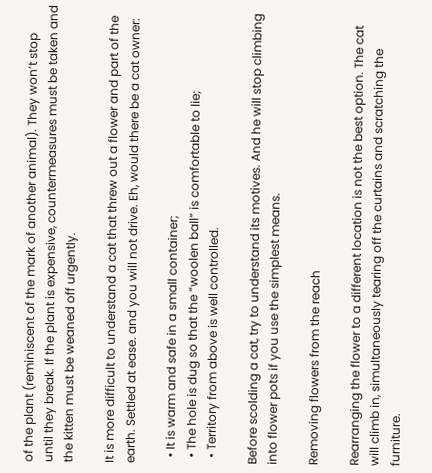of the plant (reminiscent of the mark of another animal). They won’t stop until they break. If the plant is expensive, countermeasures must be taken and the kitten must be weaned off urgently.

It is more difficult to understand a cat that threw out a flower and part of the earth. Settled at ease. and you will not drive. Eh, would there be a cat owner:

  • It is warm and safe in a small container;
  • The hole is dug so that the “woolen ball” is comfortable to lie;
  • Territory from above is well controlled.

Before scolding a cat, try to understand its motives. And he will stop climbing into flower pots if you use the simplest means.

Removing flowers from the reach

Rearranging the flower to a different location is not the best option. The cat will climb in, simultaneously tearing off the curtains and scratching the furniture.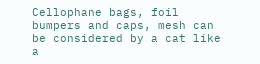Cellophane bags, foil bumpers and caps, mesh can be considered by a cat like a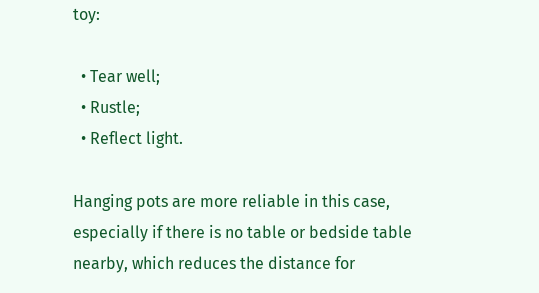toy:

  • Tear well;
  • Rustle;
  • Reflect light.

Hanging pots are more reliable in this case, especially if there is no table or bedside table nearby, which reduces the distance for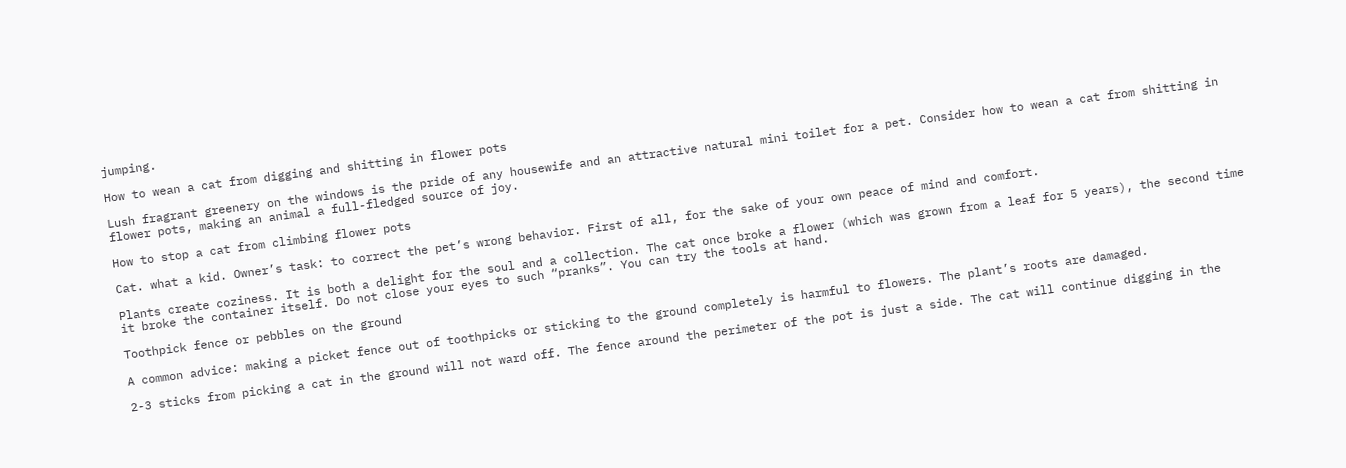jumping.

How to wean a cat from digging and shitting in flower pots

Lush fragrant greenery on the windows is the pride of any housewife and an attractive natural mini toilet for a pet. Consider how to wean a cat from shitting in flower pots, making an animal a full-fledged source of joy.

How to stop a cat from climbing flower pots

Cat. what a kid. Owner’s task: to correct the pet’s wrong behavior. First of all, for the sake of your own peace of mind and comfort.

Plants create coziness. It is both a delight for the soul and a collection. The cat once broke a flower (which was grown from a leaf for 5 years), the second time it broke the container itself. Do not close your eyes to such “pranks”. You can try the tools at hand.

Toothpick fence or pebbles on the ground

A common advice: making a picket fence out of toothpicks or sticking to the ground completely is harmful to flowers. The plant’s roots are damaged.

2-3 sticks from picking a cat in the ground will not ward off. The fence around the perimeter of the pot is just a side. The cat will continue digging in the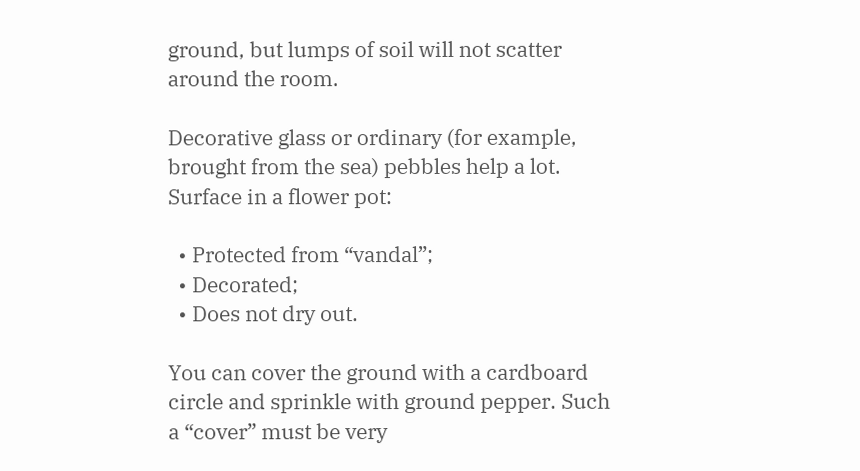ground, but lumps of soil will not scatter around the room.

Decorative glass or ordinary (for example, brought from the sea) pebbles help a lot. Surface in a flower pot:

  • Protected from “vandal”;
  • Decorated;
  • Does not dry out.

You can cover the ground with a cardboard circle and sprinkle with ground pepper. Such a “cover” must be very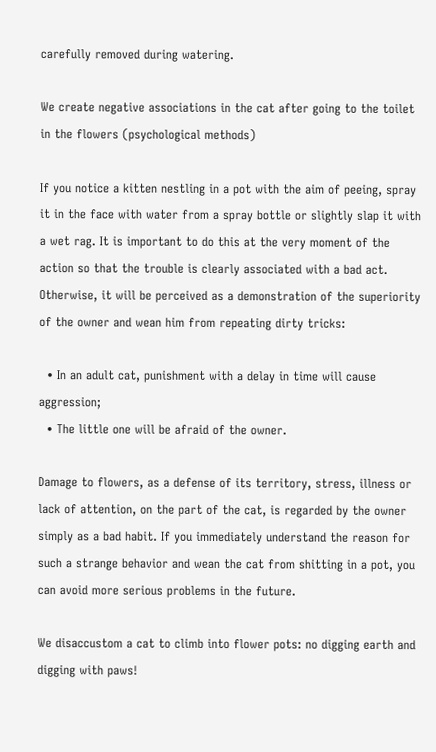carefully removed during watering.

We create negative associations in the cat after going to the toilet in the flowers (psychological methods)

If you notice a kitten nestling in a pot with the aim of peeing, spray it in the face with water from a spray bottle or slightly slap it with a wet rag. It is important to do this at the very moment of the action so that the trouble is clearly associated with a bad act. Otherwise, it will be perceived as a demonstration of the superiority of the owner and wean him from repeating dirty tricks:

  • In an adult cat, punishment with a delay in time will cause aggression;
  • The little one will be afraid of the owner.

Damage to flowers, as a defense of its territory, stress, illness or lack of attention, on the part of the cat, is regarded by the owner simply as a bad habit. If you immediately understand the reason for such a strange behavior and wean the cat from shitting in a pot, you can avoid more serious problems in the future.

We disaccustom a cat to climb into flower pots: no digging earth and digging with paws!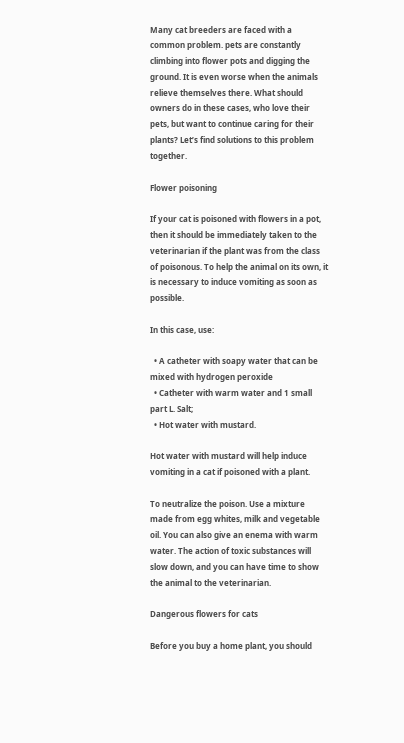Many cat breeders are faced with a common problem. pets are constantly climbing into flower pots and digging the ground. It is even worse when the animals relieve themselves there. What should owners do in these cases, who love their pets, but want to continue caring for their plants? Let’s find solutions to this problem together.

Flower poisoning

If your cat is poisoned with flowers in a pot, then it should be immediately taken to the veterinarian if the plant was from the class of poisonous. To help the animal on its own, it is necessary to induce vomiting as soon as possible.

In this case, use:

  • A catheter with soapy water that can be mixed with hydrogen peroxide
  • Catheter with warm water and 1 small part L. Salt;
  • Hot water with mustard.

Hot water with mustard will help induce vomiting in a cat if poisoned with a plant.

To neutralize the poison. Use a mixture made from egg whites, milk and vegetable oil. You can also give an enema with warm water. The action of toxic substances will slow down, and you can have time to show the animal to the veterinarian.

Dangerous flowers for cats

Before you buy a home plant, you should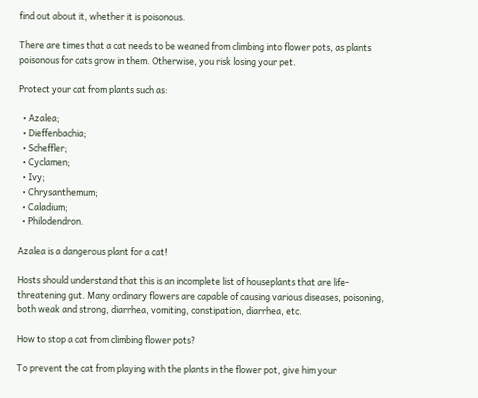find out about it, whether it is poisonous.

There are times that a cat needs to be weaned from climbing into flower pots, as plants poisonous for cats grow in them. Otherwise, you risk losing your pet.

Protect your cat from plants such as:

  • Azalea;
  • Dieffenbachia;
  • Scheffler;
  • Cyclamen;
  • Ivy;
  • Chrysanthemum;
  • Caladium;
  • Philodendron.

Azalea is a dangerous plant for a cat!

Hosts should understand that this is an incomplete list of houseplants that are life-threatening gut. Many ordinary flowers are capable of causing various diseases, poisoning, both weak and strong, diarrhea, vomiting, constipation, diarrhea, etc.

How to stop a cat from climbing flower pots?

To prevent the cat from playing with the plants in the flower pot, give him your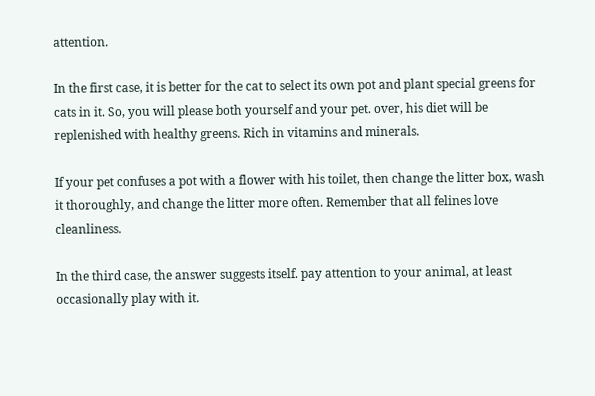attention.

In the first case, it is better for the cat to select its own pot and plant special greens for cats in it. So, you will please both yourself and your pet. over, his diet will be replenished with healthy greens. Rich in vitamins and minerals.

If your pet confuses a pot with a flower with his toilet, then change the litter box, wash it thoroughly, and change the litter more often. Remember that all felines love cleanliness.

In the third case, the answer suggests itself. pay attention to your animal, at least occasionally play with it.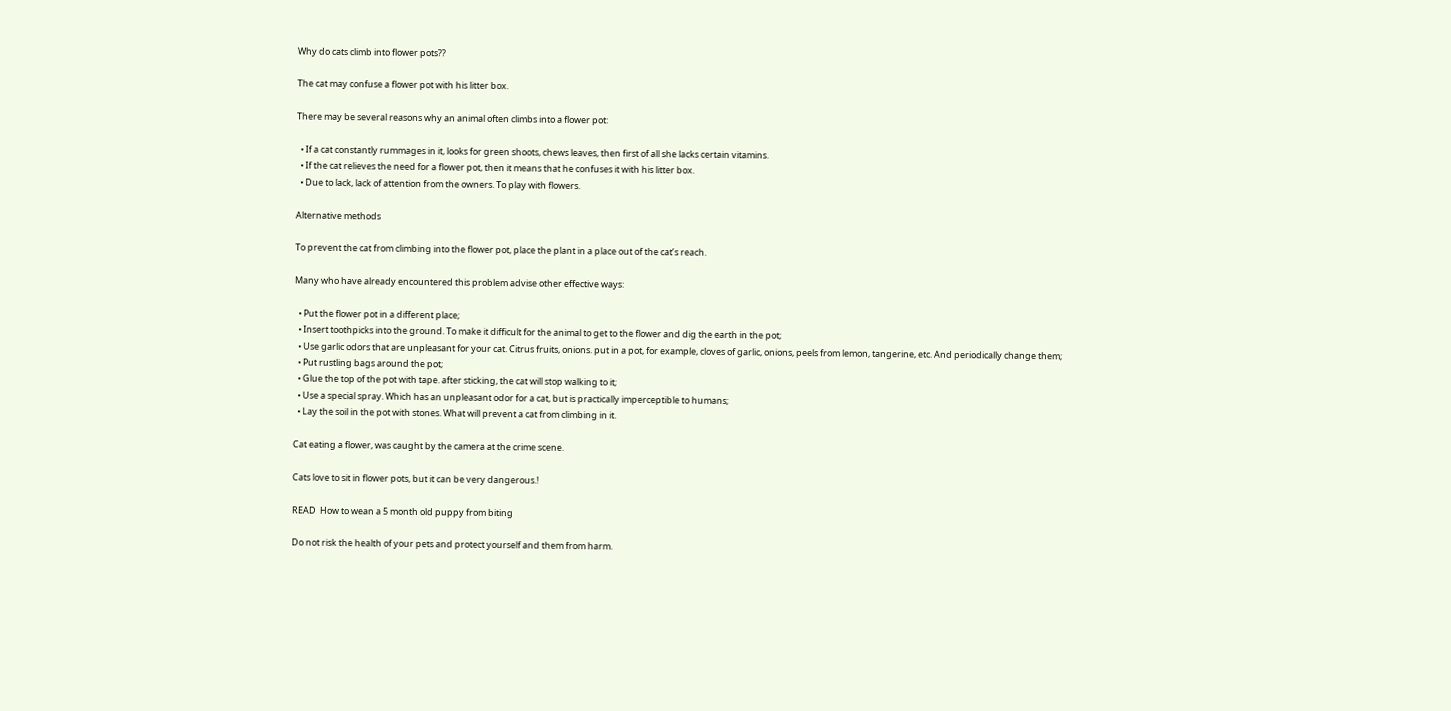Why do cats climb into flower pots??

The cat may confuse a flower pot with his litter box.

There may be several reasons why an animal often climbs into a flower pot:

  • If a cat constantly rummages in it, looks for green shoots, chews leaves, then first of all she lacks certain vitamins.
  • If the cat relieves the need for a flower pot, then it means that he confuses it with his litter box.
  • Due to lack, lack of attention from the owners. To play with flowers.

Alternative methods

To prevent the cat from climbing into the flower pot, place the plant in a place out of the cat’s reach.

Many who have already encountered this problem advise other effective ways:

  • Put the flower pot in a different place;
  • Insert toothpicks into the ground. To make it difficult for the animal to get to the flower and dig the earth in the pot;
  • Use garlic odors that are unpleasant for your cat. Citrus fruits, onions. put in a pot, for example, cloves of garlic, onions, peels from lemon, tangerine, etc. And periodically change them;
  • Put rustling bags around the pot;
  • Glue the top of the pot with tape. after sticking, the cat will stop walking to it;
  • Use a special spray. Which has an unpleasant odor for a cat, but is practically imperceptible to humans;
  • Lay the soil in the pot with stones. What will prevent a cat from climbing in it.

Cat eating a flower, was caught by the camera at the crime scene.

Cats love to sit in flower pots, but it can be very dangerous.!

READ  How to wean a 5 month old puppy from biting

Do not risk the health of your pets and protect yourself and them from harm.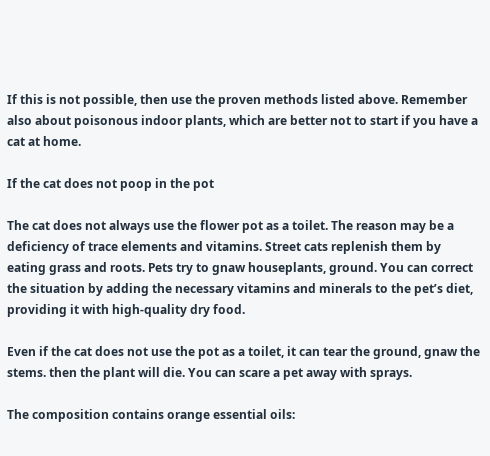If this is not possible, then use the proven methods listed above. Remember also about poisonous indoor plants, which are better not to start if you have a cat at home.

If the cat does not poop in the pot

The cat does not always use the flower pot as a toilet. The reason may be a deficiency of trace elements and vitamins. Street cats replenish them by eating grass and roots. Pets try to gnaw houseplants, ground. You can correct the situation by adding the necessary vitamins and minerals to the pet’s diet, providing it with high-quality dry food.

Even if the cat does not use the pot as a toilet, it can tear the ground, gnaw the stems. then the plant will die. You can scare a pet away with sprays.

The composition contains orange essential oils: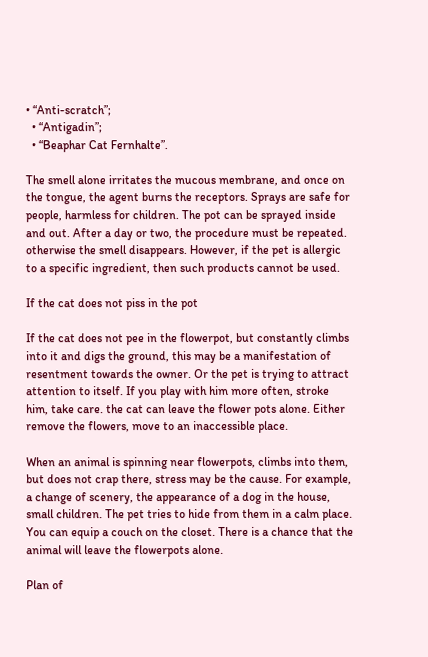• “Anti-scratch”;
  • “Antigadin”;
  • “Beaphar Cat Fernhalte”.

The smell alone irritates the mucous membrane, and once on the tongue, the agent burns the receptors. Sprays are safe for people, harmless for children. The pot can be sprayed inside and out. After a day or two, the procedure must be repeated. otherwise the smell disappears. However, if the pet is allergic to a specific ingredient, then such products cannot be used.

If the cat does not piss in the pot

If the cat does not pee in the flowerpot, but constantly climbs into it and digs the ground, this may be a manifestation of resentment towards the owner. Or the pet is trying to attract attention to itself. If you play with him more often, stroke him, take care. the cat can leave the flower pots alone. Either remove the flowers, move to an inaccessible place.

When an animal is spinning near flowerpots, climbs into them, but does not crap there, stress may be the cause. For example, a change of scenery, the appearance of a dog in the house, small children. The pet tries to hide from them in a calm place. You can equip a couch on the closet. There is a chance that the animal will leave the flowerpots alone.

Plan of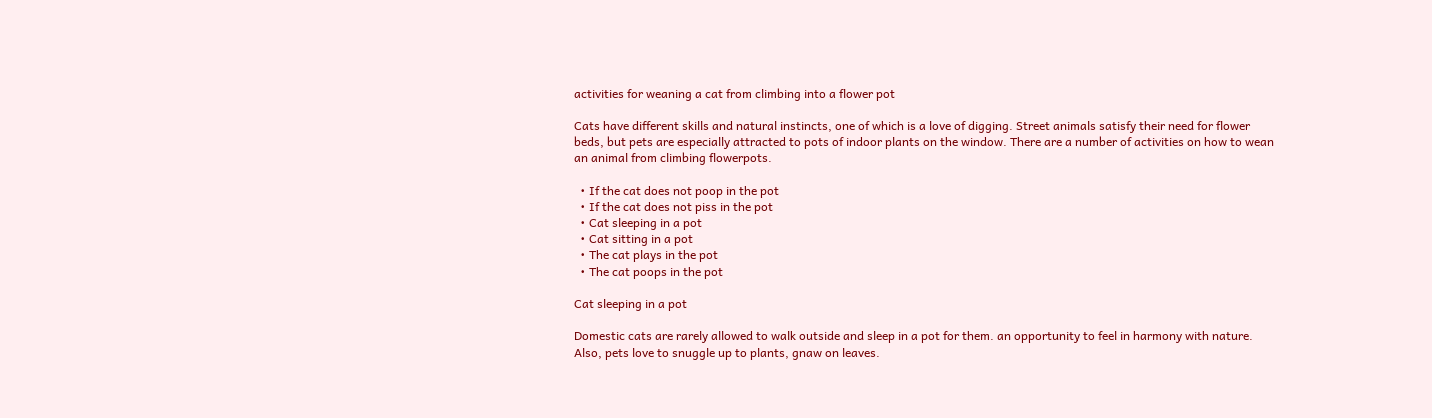activities for weaning a cat from climbing into a flower pot

Cats have different skills and natural instincts, one of which is a love of digging. Street animals satisfy their need for flower beds, but pets are especially attracted to pots of indoor plants on the window. There are a number of activities on how to wean an animal from climbing flowerpots.

  • If the cat does not poop in the pot
  • If the cat does not piss in the pot
  • Cat sleeping in a pot
  • Cat sitting in a pot
  • The cat plays in the pot
  • The cat poops in the pot

Cat sleeping in a pot

Domestic cats are rarely allowed to walk outside and sleep in a pot for them. an opportunity to feel in harmony with nature. Also, pets love to snuggle up to plants, gnaw on leaves.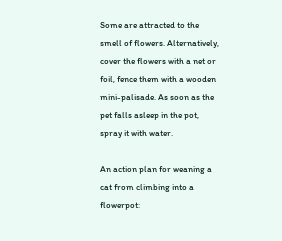Some are attracted to the smell of flowers. Alternatively, cover the flowers with a net or foil, fence them with a wooden mini-palisade. As soon as the pet falls asleep in the pot, spray it with water.

An action plan for weaning a cat from climbing into a flowerpot: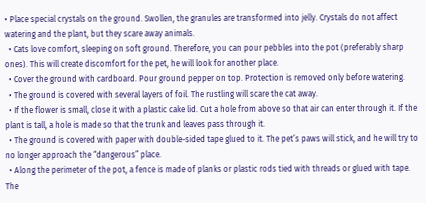• Place special crystals on the ground. Swollen, the granules are transformed into jelly. Crystals do not affect watering and the plant, but they scare away animals.
  • Cats love comfort, sleeping on soft ground. Therefore, you can pour pebbles into the pot (preferably sharp ones). This will create discomfort for the pet, he will look for another place.
  • Cover the ground with cardboard. Pour ground pepper on top. Protection is removed only before watering.
  • The ground is covered with several layers of foil. The rustling will scare the cat away.
  • If the flower is small, close it with a plastic cake lid. Cut a hole from above so that air can enter through it. If the plant is tall, a hole is made so that the trunk and leaves pass through it.
  • The ground is covered with paper with double-sided tape glued to it. The pet’s paws will stick, and he will try to no longer approach the “dangerous” place.
  • Along the perimeter of the pot, a fence is made of planks or plastic rods tied with threads or glued with tape. The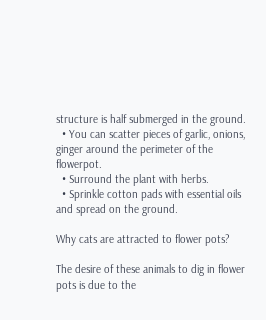structure is half submerged in the ground.
  • You can scatter pieces of garlic, onions, ginger around the perimeter of the flowerpot.
  • Surround the plant with herbs.
  • Sprinkle cotton pads with essential oils and spread on the ground.

Why cats are attracted to flower pots?

The desire of these animals to dig in flower pots is due to the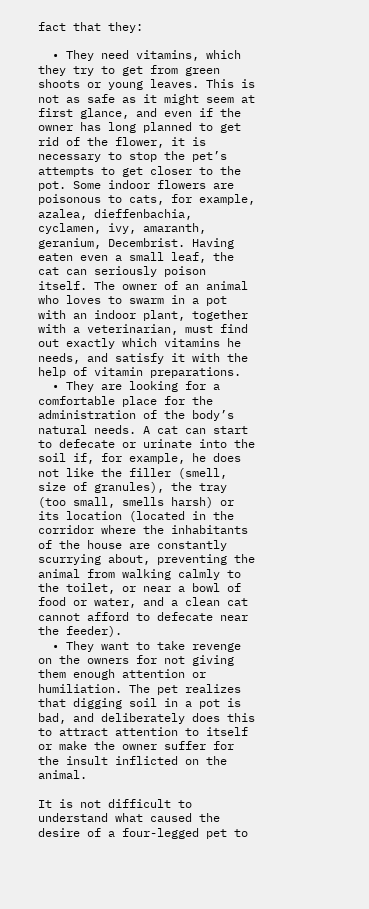fact that they:

  • They need vitamins, which they try to get from green shoots or young leaves. This is not as safe as it might seem at first glance, and even if the owner has long planned to get rid of the flower, it is necessary to stop the pet’s attempts to get closer to the pot. Some indoor flowers are poisonous to cats, for example, azalea, dieffenbachia, cyclamen, ivy, amaranth, geranium, Decembrist. Having eaten even a small leaf, the cat can seriously poison itself. The owner of an animal who loves to swarm in a pot with an indoor plant, together with a veterinarian, must find out exactly which vitamins he needs, and satisfy it with the help of vitamin preparations.
  • They are looking for a comfortable place for the administration of the body’s natural needs. A cat can start to defecate or urinate into the soil if, for example, he does not like the filler (smell, size of granules), the tray (too small, smells harsh) or its location (located in the corridor where the inhabitants of the house are constantly scurrying about, preventing the animal from walking calmly to the toilet, or near a bowl of food or water, and a clean cat cannot afford to defecate near the feeder).
  • They want to take revenge on the owners for not giving them enough attention or humiliation. The pet realizes that digging soil in a pot is bad, and deliberately does this to attract attention to itself or make the owner suffer for the insult inflicted on the animal.

It is not difficult to understand what caused the desire of a four-legged pet to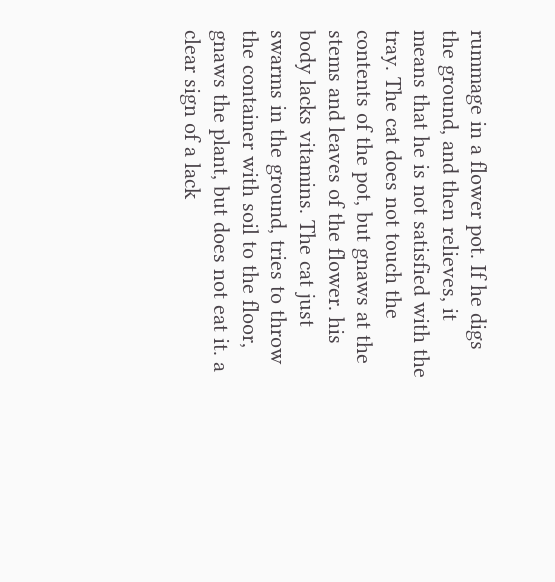rummage in a flower pot. If he digs the ground, and then relieves, it means that he is not satisfied with the tray. The cat does not touch the contents of the pot, but gnaws at the stems and leaves of the flower. his body lacks vitamins. The cat just swarms in the ground, tries to throw the container with soil to the floor, gnaws the plant, but does not eat it. a clear sign of a lack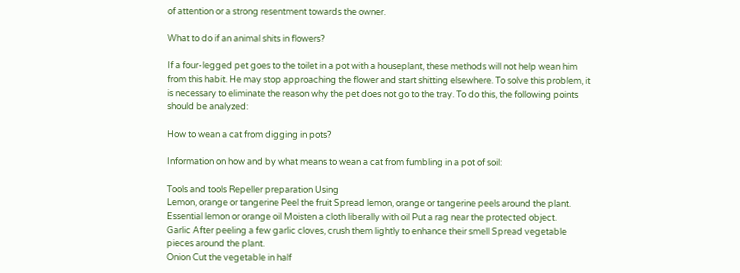of attention or a strong resentment towards the owner.

What to do if an animal shits in flowers?

If a four-legged pet goes to the toilet in a pot with a houseplant, these methods will not help wean him from this habit. He may stop approaching the flower and start shitting elsewhere. To solve this problem, it is necessary to eliminate the reason why the pet does not go to the tray. To do this, the following points should be analyzed:

How to wean a cat from digging in pots?

Information on how and by what means to wean a cat from fumbling in a pot of soil:

Tools and tools Repeller preparation Using
Lemon, orange or tangerine Peel the fruit Spread lemon, orange or tangerine peels around the plant.
Essential lemon or orange oil Moisten a cloth liberally with oil Put a rag near the protected object.
Garlic After peeling a few garlic cloves, crush them lightly to enhance their smell Spread vegetable pieces around the plant.
Onion Cut the vegetable in half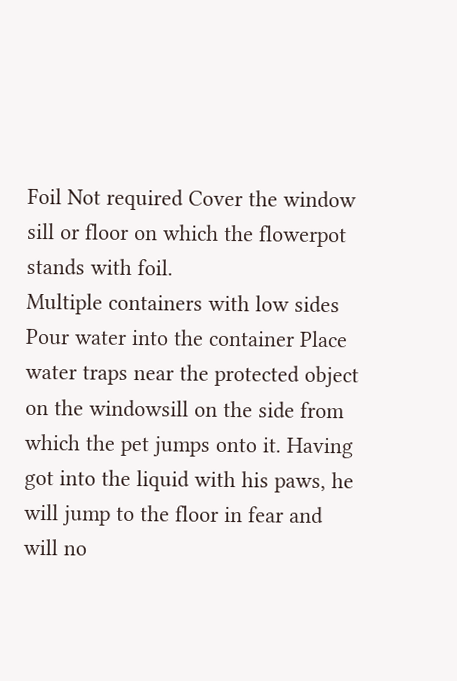Foil Not required Cover the window sill or floor on which the flowerpot stands with foil.
Multiple containers with low sides Pour water into the container Place water traps near the protected object on the windowsill on the side from which the pet jumps onto it. Having got into the liquid with his paws, he will jump to the floor in fear and will no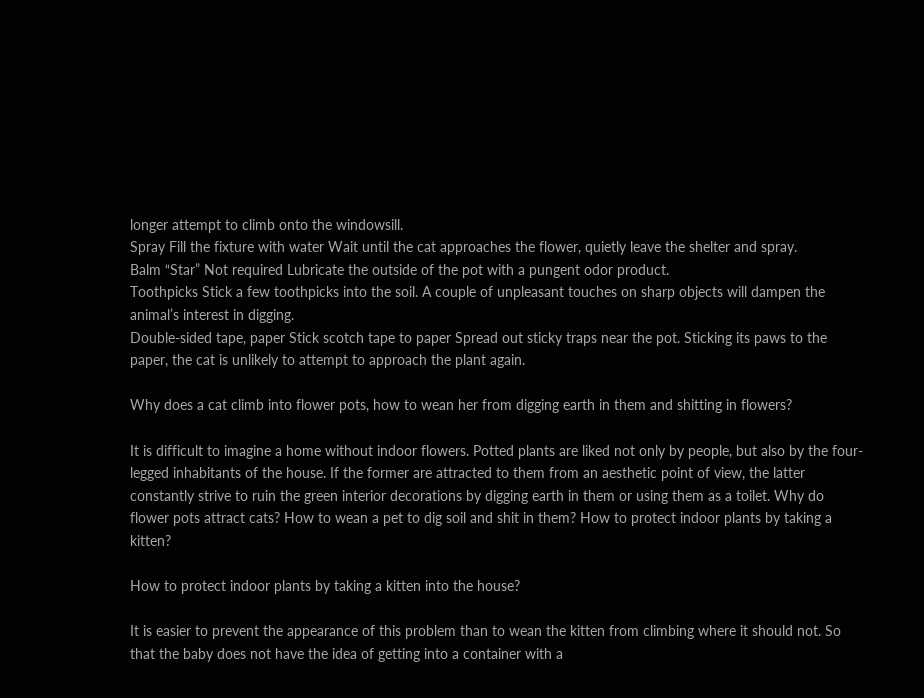longer attempt to climb onto the windowsill.
Spray Fill the fixture with water Wait until the cat approaches the flower, quietly leave the shelter and spray.
Balm “Star” Not required Lubricate the outside of the pot with a pungent odor product.
Toothpicks Stick a few toothpicks into the soil. A couple of unpleasant touches on sharp objects will dampen the animal’s interest in digging.
Double-sided tape, paper Stick scotch tape to paper Spread out sticky traps near the pot. Sticking its paws to the paper, the cat is unlikely to attempt to approach the plant again.

Why does a cat climb into flower pots, how to wean her from digging earth in them and shitting in flowers?

It is difficult to imagine a home without indoor flowers. Potted plants are liked not only by people, but also by the four-legged inhabitants of the house. If the former are attracted to them from an aesthetic point of view, the latter constantly strive to ruin the green interior decorations by digging earth in them or using them as a toilet. Why do flower pots attract cats? How to wean a pet to dig soil and shit in them? How to protect indoor plants by taking a kitten?

How to protect indoor plants by taking a kitten into the house?

It is easier to prevent the appearance of this problem than to wean the kitten from climbing where it should not. So that the baby does not have the idea of getting into a container with a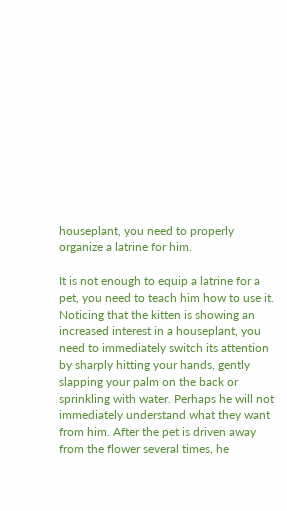houseplant, you need to properly organize a latrine for him.

It is not enough to equip a latrine for a pet, you need to teach him how to use it. Noticing that the kitten is showing an increased interest in a houseplant, you need to immediately switch its attention by sharply hitting your hands, gently slapping your palm on the back or sprinkling with water. Perhaps he will not immediately understand what they want from him. After the pet is driven away from the flower several times, he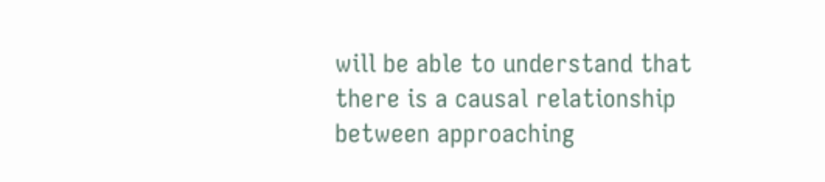will be able to understand that there is a causal relationship between approaching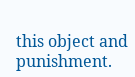this object and punishment.